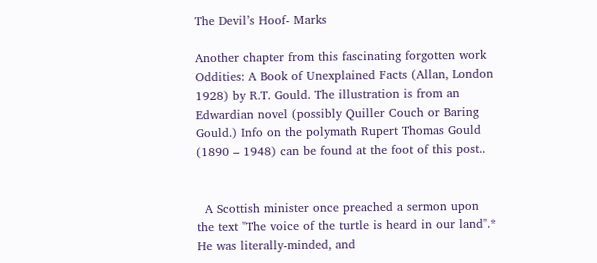The Devil’s Hoof- Marks

Another chapter from this fascinating forgotten work Oddities: A Book of Unexplained Facts (Allan, London 1928) by R.T. Gould. The illustration is from an Edwardian novel (possibly Quiller Couch or Baring Gould.) Info on the polymath Rupert Thomas Gould (1890 – 1948) can be found at the foot of this post..


  A Scottish minister once preached a sermon upon the text "The voice of the turtle is heard in our land".* He was literally-minded, and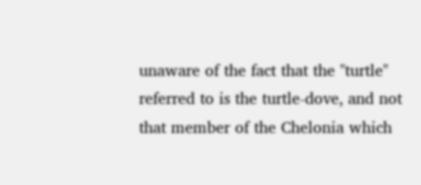unaware of the fact that the "turtle" referred to is the turtle-dove, and not that member of the Chelonia which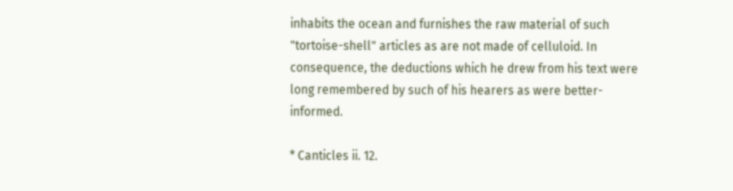inhabits the ocean and furnishes the raw material of such "tortoise-shell" articles as are not made of celluloid. In consequence, the deductions which he drew from his text were long remembered by such of his hearers as were better-informed.

* Canticles ii. 12.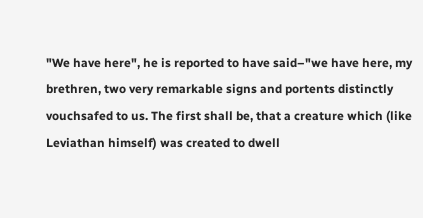"We have here", he is reported to have said–"we have here, my brethren, two very remarkable signs and portents distinctly vouchsafed to us. The first shall be, that a creature which (like Leviathan himself) was created to dwell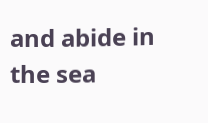and abide in the sea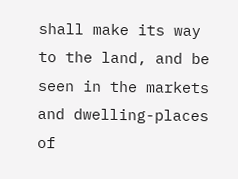shall make its way to the land, and be seen in the markets and dwelling-places of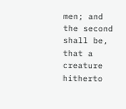men; and the second shall be, that a creature hitherto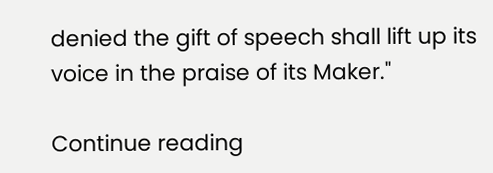denied the gift of speech shall lift up its voice in the praise of its Maker."

Continue reading